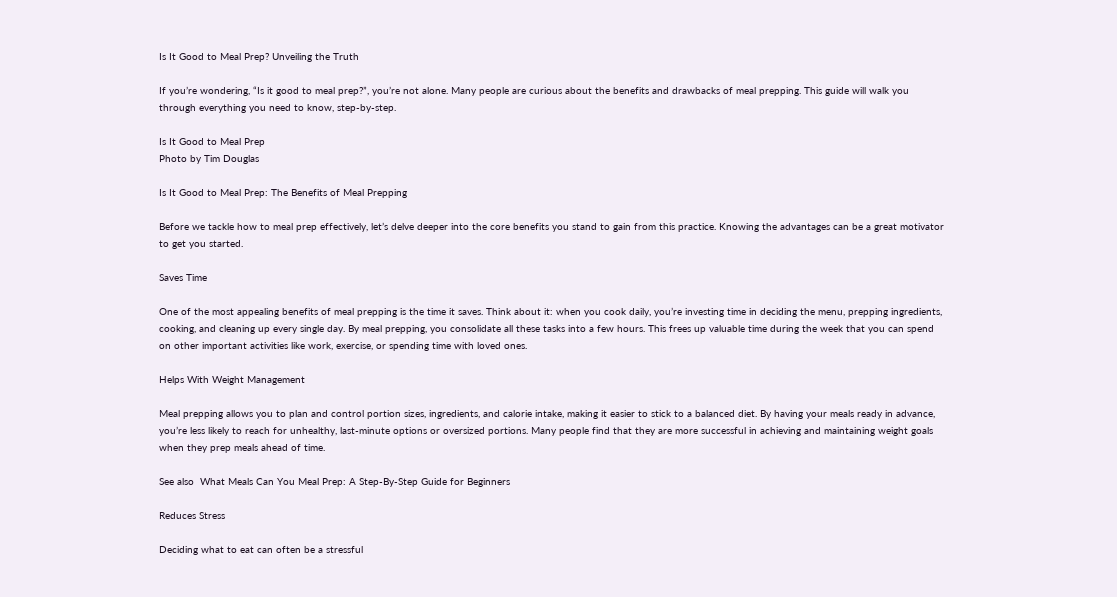Is It Good to Meal Prep? Unveiling the Truth

If you’re wondering, “Is it good to meal prep?”, you’re not alone. Many people are curious about the benefits and drawbacks of meal prepping. This guide will walk you through everything you need to know, step-by-step.

Is It Good to Meal Prep
Photo by Tim Douglas

Is It Good to Meal Prep: The Benefits of Meal Prepping

Before we tackle how to meal prep effectively, let’s delve deeper into the core benefits you stand to gain from this practice. Knowing the advantages can be a great motivator to get you started.

Saves Time

One of the most appealing benefits of meal prepping is the time it saves. Think about it: when you cook daily, you’re investing time in deciding the menu, prepping ingredients, cooking, and cleaning up every single day. By meal prepping, you consolidate all these tasks into a few hours. This frees up valuable time during the week that you can spend on other important activities like work, exercise, or spending time with loved ones.

Helps With Weight Management

Meal prepping allows you to plan and control portion sizes, ingredients, and calorie intake, making it easier to stick to a balanced diet. By having your meals ready in advance, you’re less likely to reach for unhealthy, last-minute options or oversized portions. Many people find that they are more successful in achieving and maintaining weight goals when they prep meals ahead of time.

See also  What Meals Can You Meal Prep: A Step-By-Step Guide for Beginners

Reduces Stress

Deciding what to eat can often be a stressful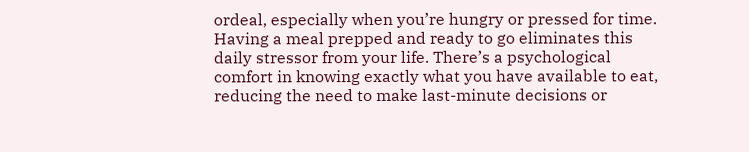ordeal, especially when you’re hungry or pressed for time. Having a meal prepped and ready to go eliminates this daily stressor from your life. There’s a psychological comfort in knowing exactly what you have available to eat, reducing the need to make last-minute decisions or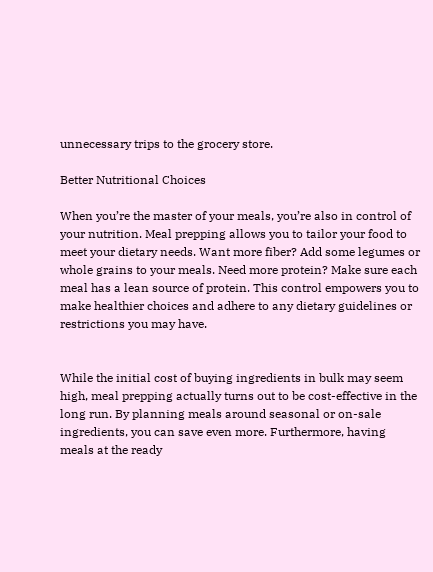unnecessary trips to the grocery store.

Better Nutritional Choices

When you’re the master of your meals, you’re also in control of your nutrition. Meal prepping allows you to tailor your food to meet your dietary needs. Want more fiber? Add some legumes or whole grains to your meals. Need more protein? Make sure each meal has a lean source of protein. This control empowers you to make healthier choices and adhere to any dietary guidelines or restrictions you may have.


While the initial cost of buying ingredients in bulk may seem high, meal prepping actually turns out to be cost-effective in the long run. By planning meals around seasonal or on-sale ingredients, you can save even more. Furthermore, having meals at the ready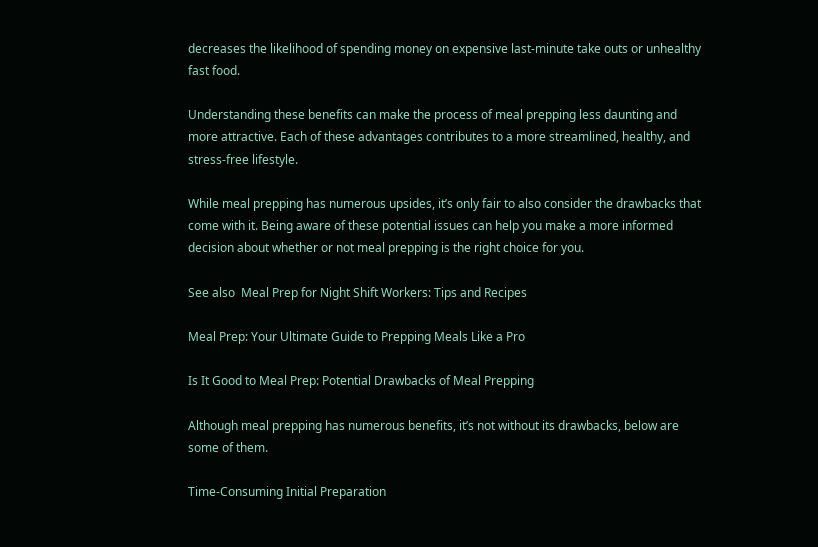decreases the likelihood of spending money on expensive last-minute take outs or unhealthy fast food.

Understanding these benefits can make the process of meal prepping less daunting and more attractive. Each of these advantages contributes to a more streamlined, healthy, and stress-free lifestyle.

While meal prepping has numerous upsides, it’s only fair to also consider the drawbacks that come with it. Being aware of these potential issues can help you make a more informed decision about whether or not meal prepping is the right choice for you.

See also  Meal Prep for Night Shift Workers: Tips and Recipes

Meal Prep: Your Ultimate Guide to Prepping Meals Like a Pro

Is It Good to Meal Prep: Potential Drawbacks of Meal Prepping

Although meal prepping has numerous benefits, it’s not without its drawbacks, below are some of them.

Time-Consuming Initial Preparation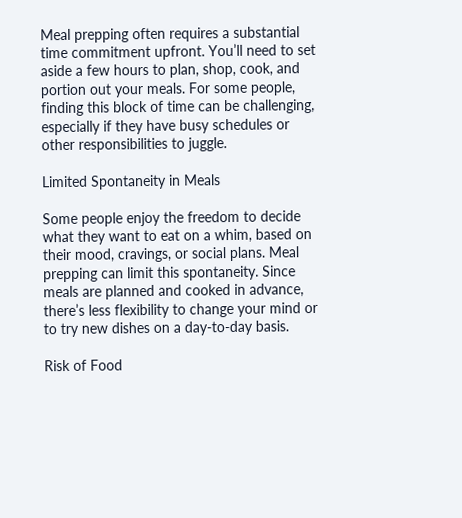Meal prepping often requires a substantial time commitment upfront. You’ll need to set aside a few hours to plan, shop, cook, and portion out your meals. For some people, finding this block of time can be challenging, especially if they have busy schedules or other responsibilities to juggle.

Limited Spontaneity in Meals

Some people enjoy the freedom to decide what they want to eat on a whim, based on their mood, cravings, or social plans. Meal prepping can limit this spontaneity. Since meals are planned and cooked in advance, there’s less flexibility to change your mind or to try new dishes on a day-to-day basis.

Risk of Food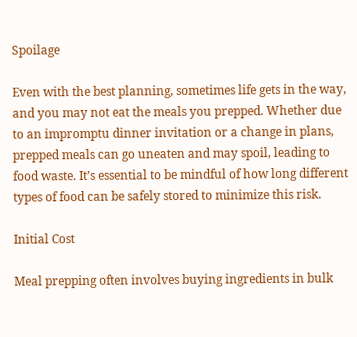Spoilage

Even with the best planning, sometimes life gets in the way, and you may not eat the meals you prepped. Whether due to an impromptu dinner invitation or a change in plans, prepped meals can go uneaten and may spoil, leading to food waste. It’s essential to be mindful of how long different types of food can be safely stored to minimize this risk.

Initial Cost

Meal prepping often involves buying ingredients in bulk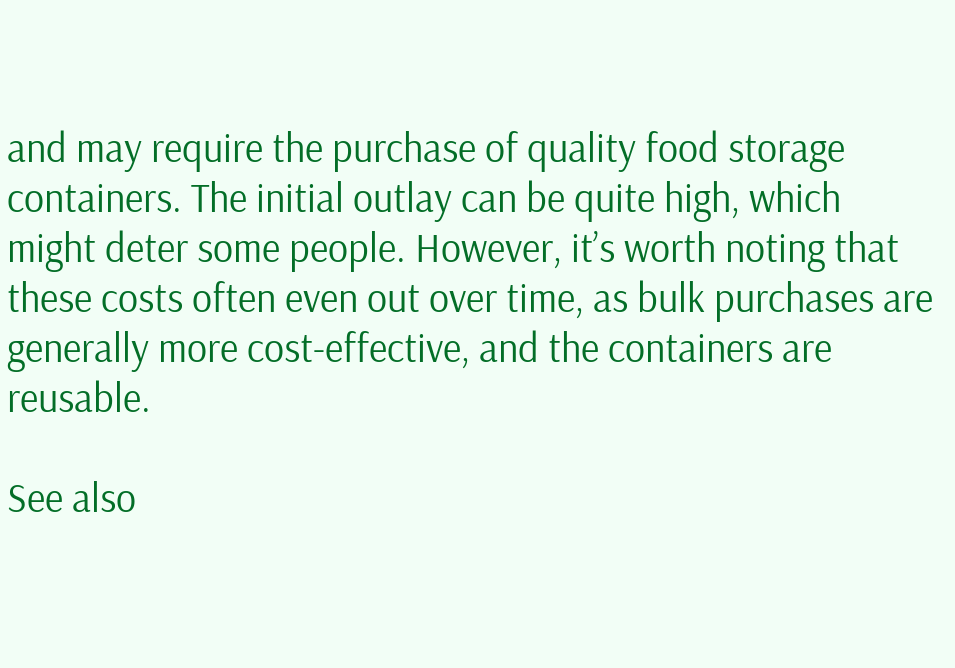and may require the purchase of quality food storage containers. The initial outlay can be quite high, which might deter some people. However, it’s worth noting that these costs often even out over time, as bulk purchases are generally more cost-effective, and the containers are reusable.

See also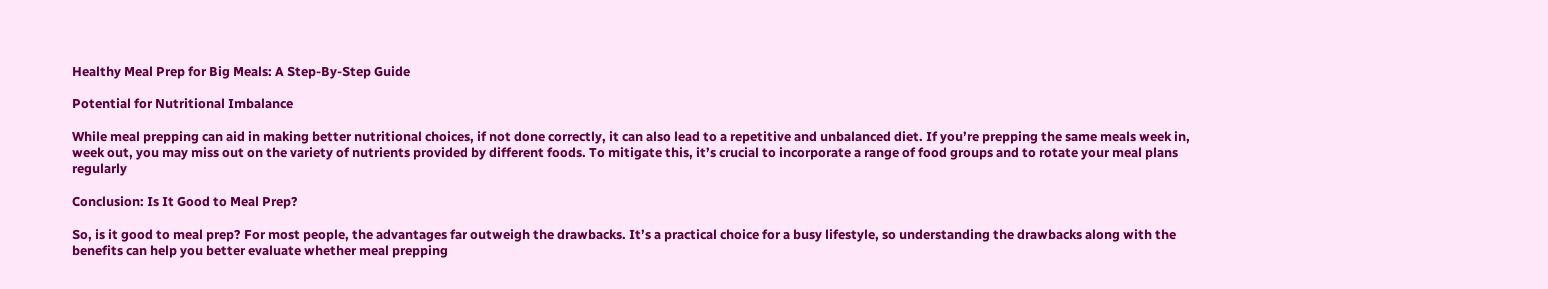Healthy Meal Prep for Big Meals: A Step-By-Step Guide

Potential for Nutritional Imbalance

While meal prepping can aid in making better nutritional choices, if not done correctly, it can also lead to a repetitive and unbalanced diet. If you’re prepping the same meals week in, week out, you may miss out on the variety of nutrients provided by different foods. To mitigate this, it’s crucial to incorporate a range of food groups and to rotate your meal plans regularly

Conclusion: Is It Good to Meal Prep?

So, is it good to meal prep? For most people, the advantages far outweigh the drawbacks. It’s a practical choice for a busy lifestyle, so understanding the drawbacks along with the benefits can help you better evaluate whether meal prepping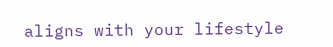aligns with your lifestyle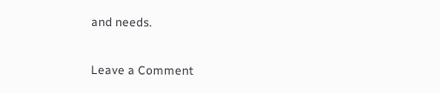and needs.

Leave a Comment